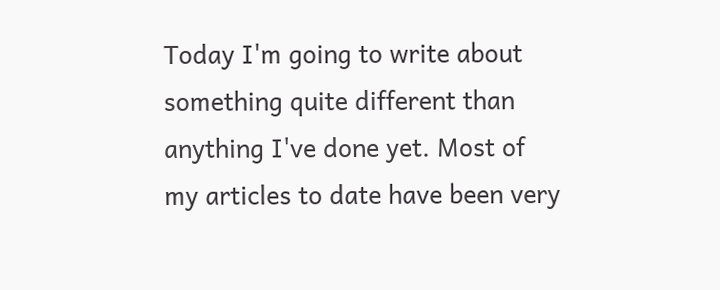Today I'm going to write about something quite different than anything I've done yet. Most of my articles to date have been very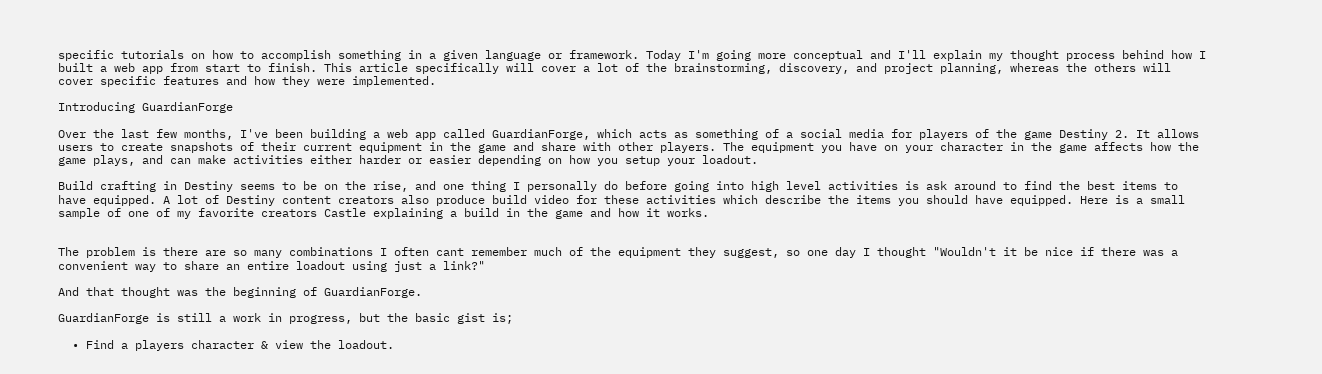specific tutorials on how to accomplish something in a given language or framework. Today I'm going more conceptual and I'll explain my thought process behind how I built a web app from start to finish. This article specifically will cover a lot of the brainstorming, discovery, and project planning, whereas the others will cover specific features and how they were implemented.

Introducing GuardianForge

Over the last few months, I've been building a web app called GuardianForge, which acts as something of a social media for players of the game Destiny 2. It allows users to create snapshots of their current equipment in the game and share with other players. The equipment you have on your character in the game affects how the game plays, and can make activities either harder or easier depending on how you setup your loadout.

Build crafting in Destiny seems to be on the rise, and one thing I personally do before going into high level activities is ask around to find the best items to have equipped. A lot of Destiny content creators also produce build video for these activities which describe the items you should have equipped. Here is a small sample of one of my favorite creators Castle explaining a build in the game and how it works.


The problem is there are so many combinations I often cant remember much of the equipment they suggest, so one day I thought "Wouldn't it be nice if there was a convenient way to share an entire loadout using just a link?"

And that thought was the beginning of GuardianForge.

GuardianForge is still a work in progress, but the basic gist is;

  • Find a players character & view the loadout.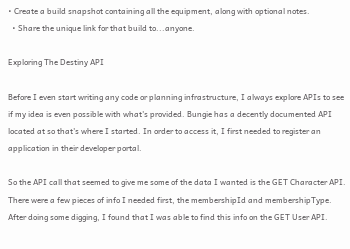• Create a build snapshot containing all the equipment, along with optional notes.
  • Share the unique link for that build to...anyone.

Exploring The Destiny API

Before I even start writing any code or planning infrastructure, I always explore APIs to see if my idea is even possible with what's provided. Bungie has a decently documented API located at so that's where I started. In order to access it, I first needed to register an application in their developer portal.

So the API call that seemed to give me some of the data I wanted is the GET Character API. There were a few pieces of info I needed first, the membershipId and membershipType. After doing some digging, I found that I was able to find this info on the GET User API.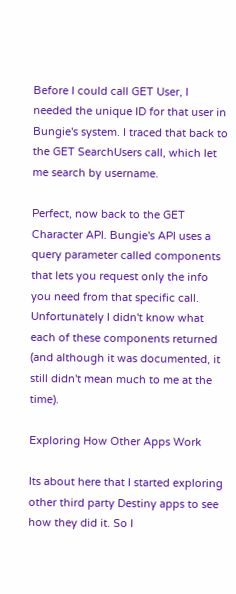Before I could call GET User, I needed the unique ID for that user in Bungie's system. I traced that back to the GET SearchUsers call, which let me search by username.

Perfect, now back to the GET Character API. Bungie's API uses a query parameter called components that lets you request only the info you need from that specific call. Unfortunately I didn't know what each of these components returned (and although it was documented, it still didn't mean much to me at the time).

Exploring How Other Apps Work

Its about here that I started exploring other third party Destiny apps to see how they did it. So I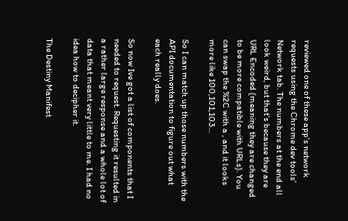reviewed one of these app's network requests using the Chrome dev tools' Network tab. The numbers at the end all look weird, but that's because they are URL Encoded (meaning they are changed to be more compatible with URLs). You can swap the %2C with a , and it looks more like 100,101,103...

So I can match up those numbers with the API documentation to figure out what each really does.

So now Ive got a list of components that I needed to request. Requesting it resulted in a rather large response and a whole lot of data that meant very little to me. I had no idea how to decipher it.

The Destiny Manifest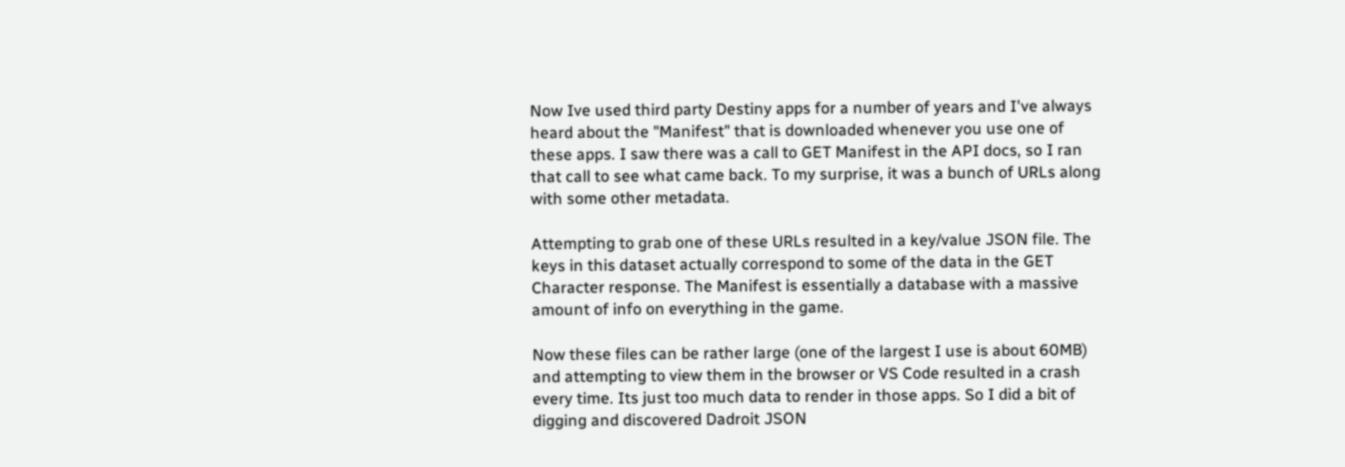Now Ive used third party Destiny apps for a number of years and I've always heard about the "Manifest" that is downloaded whenever you use one of these apps. I saw there was a call to GET Manifest in the API docs, so I ran that call to see what came back. To my surprise, it was a bunch of URLs along with some other metadata.

Attempting to grab one of these URLs resulted in a key/value JSON file. The keys in this dataset actually correspond to some of the data in the GET Character response. The Manifest is essentially a database with a massive amount of info on everything in the game.

Now these files can be rather large (one of the largest I use is about 60MB) and attempting to view them in the browser or VS Code resulted in a crash every time. Its just too much data to render in those apps. So I did a bit of digging and discovered Dadroit JSON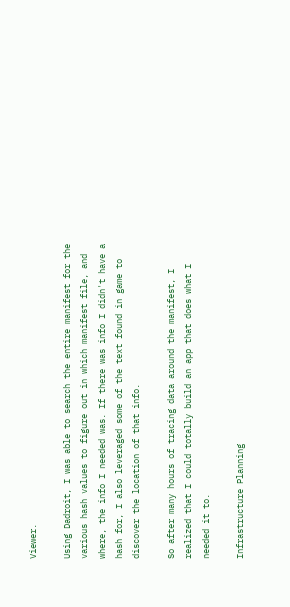Viewer.

Using Dadroit, I was able to search the entire manifest for the various hash values to figure out in which manifest file, and where, the info I needed was. If there was info I didn't have a hash for, I also leveraged some of the text found in game to discover the location of that info.

So after many hours of tracing data around the manifest, I realized that I could totally build an app that does what I needed it to.

Infrastructure Planning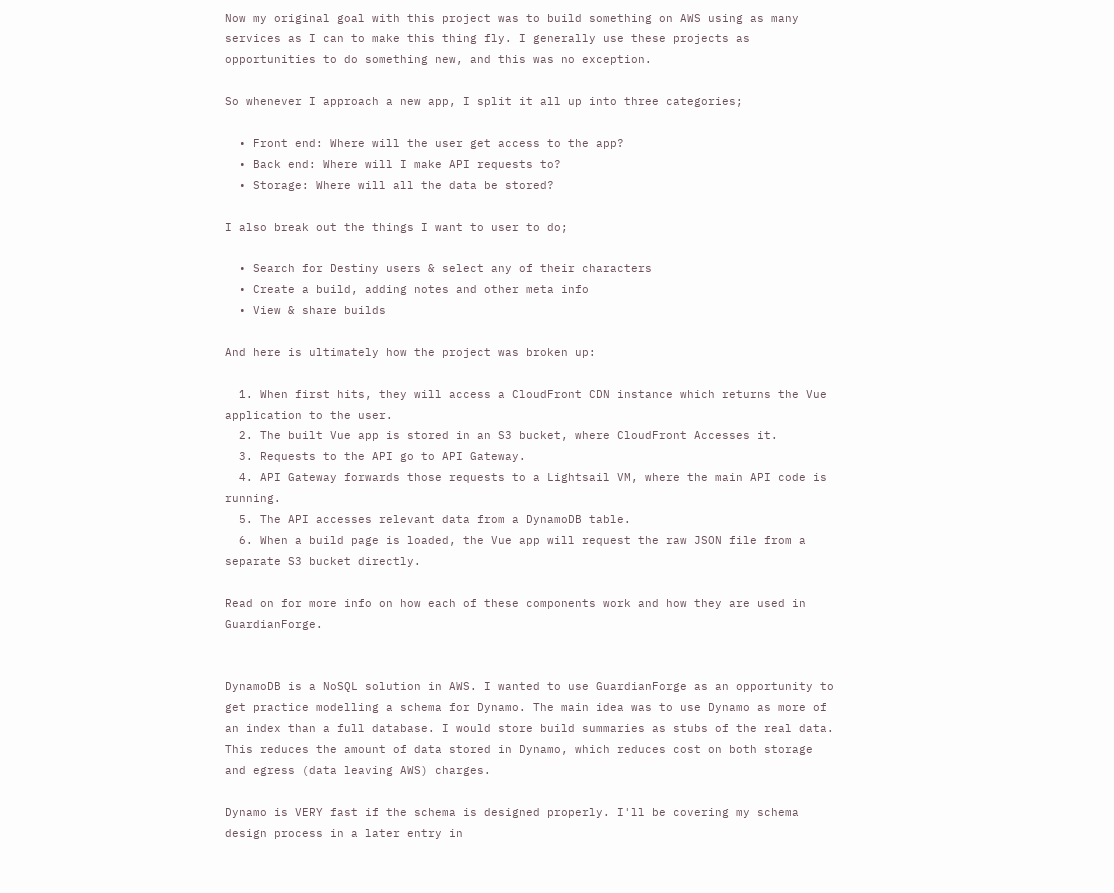Now my original goal with this project was to build something on AWS using as many services as I can to make this thing fly. I generally use these projects as opportunities to do something new, and this was no exception.

So whenever I approach a new app, I split it all up into three categories;

  • Front end: Where will the user get access to the app?
  • Back end: Where will I make API requests to?
  • Storage: Where will all the data be stored?

I also break out the things I want to user to do;

  • Search for Destiny users & select any of their characters
  • Create a build, adding notes and other meta info
  • View & share builds

And here is ultimately how the project was broken up:

  1. When first hits, they will access a CloudFront CDN instance which returns the Vue application to the user.
  2. The built Vue app is stored in an S3 bucket, where CloudFront Accesses it.
  3. Requests to the API go to API Gateway.
  4. API Gateway forwards those requests to a Lightsail VM, where the main API code is running.
  5. The API accesses relevant data from a DynamoDB table.
  6. When a build page is loaded, the Vue app will request the raw JSON file from a separate S3 bucket directly.

Read on for more info on how each of these components work and how they are used in GuardianForge.


DynamoDB is a NoSQL solution in AWS. I wanted to use GuardianForge as an opportunity to get practice modelling a schema for Dynamo. The main idea was to use Dynamo as more of an index than a full database. I would store build summaries as stubs of the real data. This reduces the amount of data stored in Dynamo, which reduces cost on both storage and egress (data leaving AWS) charges.

Dynamo is VERY fast if the schema is designed properly. I'll be covering my schema design process in a later entry in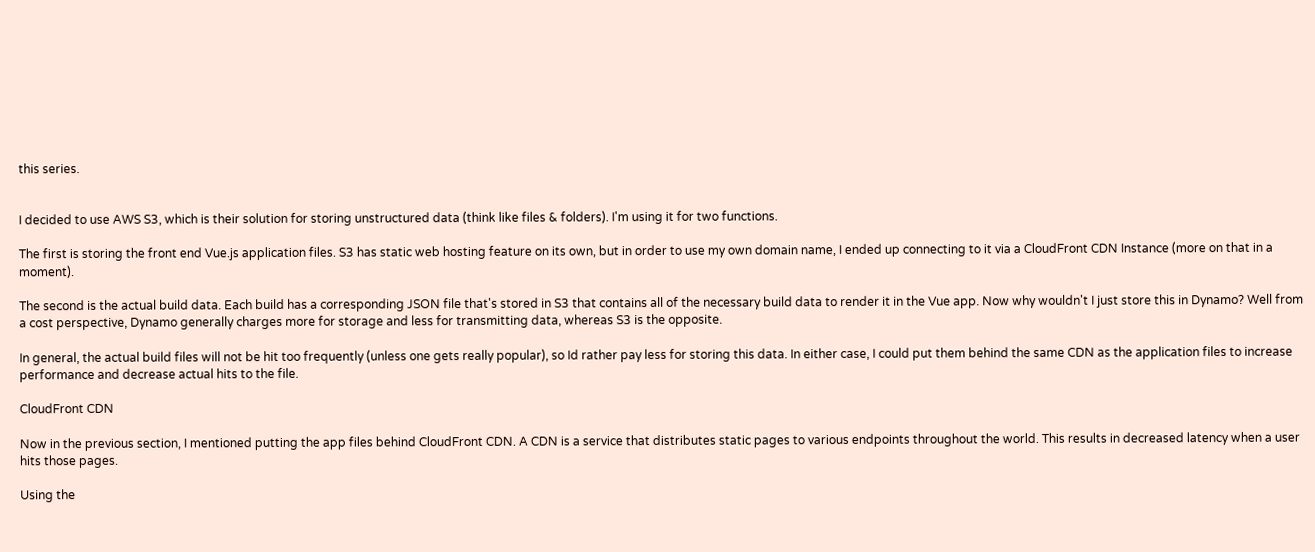this series.


I decided to use AWS S3, which is their solution for storing unstructured data (think like files & folders). I'm using it for two functions.

The first is storing the front end Vue.js application files. S3 has static web hosting feature on its own, but in order to use my own domain name, I ended up connecting to it via a CloudFront CDN Instance (more on that in a moment).

The second is the actual build data. Each build has a corresponding JSON file that's stored in S3 that contains all of the necessary build data to render it in the Vue app. Now why wouldn't I just store this in Dynamo? Well from a cost perspective, Dynamo generally charges more for storage and less for transmitting data, whereas S3 is the opposite.

In general, the actual build files will not be hit too frequently (unless one gets really popular), so Id rather pay less for storing this data. In either case, I could put them behind the same CDN as the application files to increase performance and decrease actual hits to the file.

CloudFront CDN

Now in the previous section, I mentioned putting the app files behind CloudFront CDN. A CDN is a service that distributes static pages to various endpoints throughout the world. This results in decreased latency when a user hits those pages.

Using the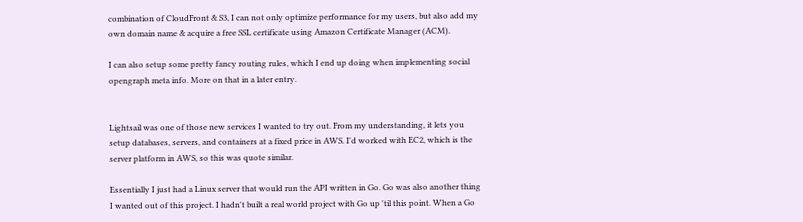combination of CloudFront & S3, I can not only optimize performance for my users, but also add my own domain name & acquire a free SSL certificate using Amazon Certificate Manager (ACM).

I can also setup some pretty fancy routing rules, which I end up doing when implementing social opengraph meta info. More on that in a later entry.


Lightsail was one of those new services I wanted to try out. From my understanding, it lets you setup databases, servers, and containers at a fixed price in AWS. I'd worked with EC2, which is the server platform in AWS, so this was quote similar.

Essentially I just had a Linux server that would run the API written in Go. Go was also another thing I wanted out of this project. I hadn't built a real world project with Go up 'til this point. When a Go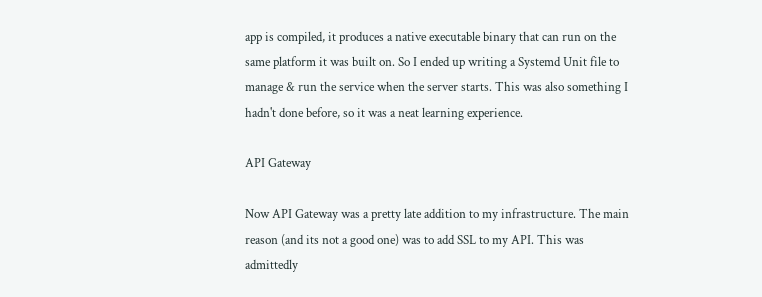app is compiled, it produces a native executable binary that can run on the same platform it was built on. So I ended up writing a Systemd Unit file to manage & run the service when the server starts. This was also something I hadn't done before, so it was a neat learning experience.

API Gateway

Now API Gateway was a pretty late addition to my infrastructure. The main reason (and its not a good one) was to add SSL to my API. This was admittedly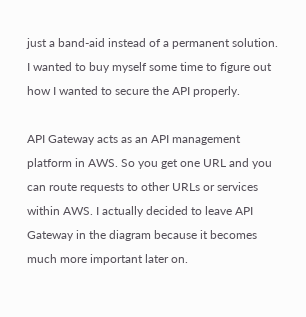just a band-aid instead of a permanent solution. I wanted to buy myself some time to figure out how I wanted to secure the API properly.

API Gateway acts as an API management platform in AWS. So you get one URL and you can route requests to other URLs or services within AWS. I actually decided to leave API Gateway in the diagram because it becomes much more important later on.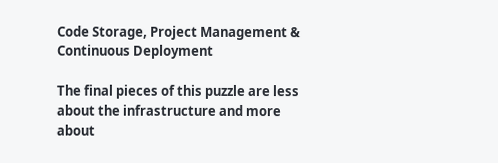Code Storage, Project Management & Continuous Deployment

The final pieces of this puzzle are less about the infrastructure and more about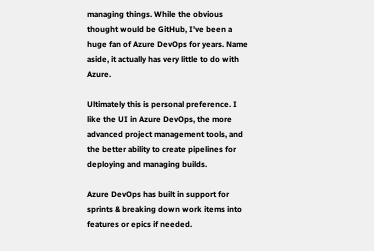managing things. While the obvious thought would be GitHub, I've been a huge fan of Azure DevOps for years. Name aside, it actually has very little to do with Azure.

Ultimately this is personal preference. I like the UI in Azure DevOps, the more advanced project management tools, and the better ability to create pipelines for deploying and managing builds.

Azure DevOps has built in support for sprints & breaking down work items into features or epics if needed.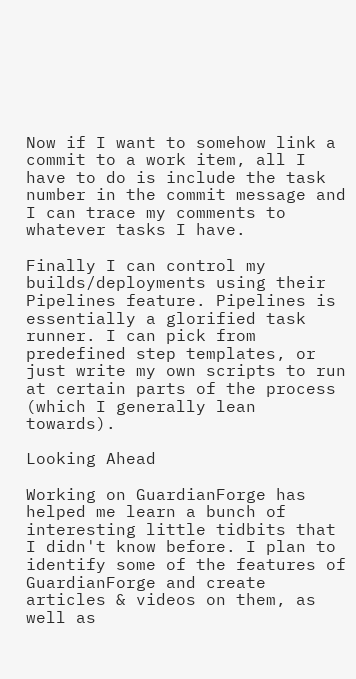Now if I want to somehow link a commit to a work item, all I have to do is include the task number in the commit message and I can trace my comments to whatever tasks I have.

Finally I can control my builds/deployments using their Pipelines feature. Pipelines is essentially a glorified task runner. I can pick from predefined step templates, or just write my own scripts to run at certain parts of the process (which I generally lean towards).

Looking Ahead

Working on GuardianForge has helped me learn a bunch of interesting little tidbits that I didn't know before. I plan to identify some of the features of GuardianForge and create articles & videos on them, as well as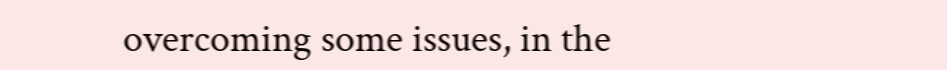overcoming some issues, in the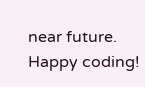near future. Happy coding!